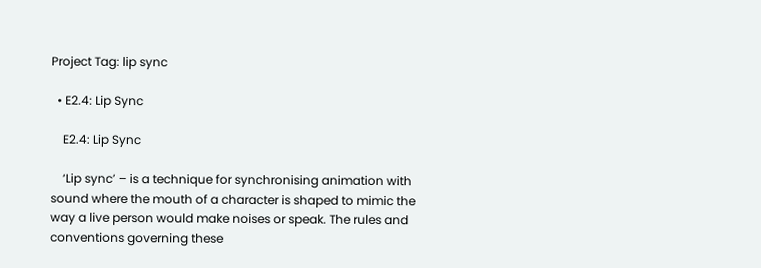Project Tag: lip sync

  • E2.4: Lip Sync

    E2.4: Lip Sync

    ‘Lip sync’ – is a technique for synchronising animation with sound where the mouth of a character is shaped to mimic the way a live person would make noises or speak. The rules and conventions governing these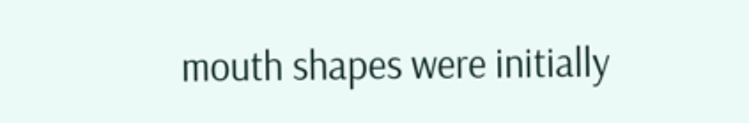mouth shapes were initially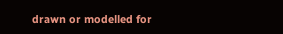drawn or modelled for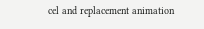cel and replacement animation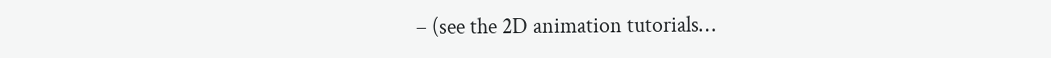– (see the 2D animation tutorials…